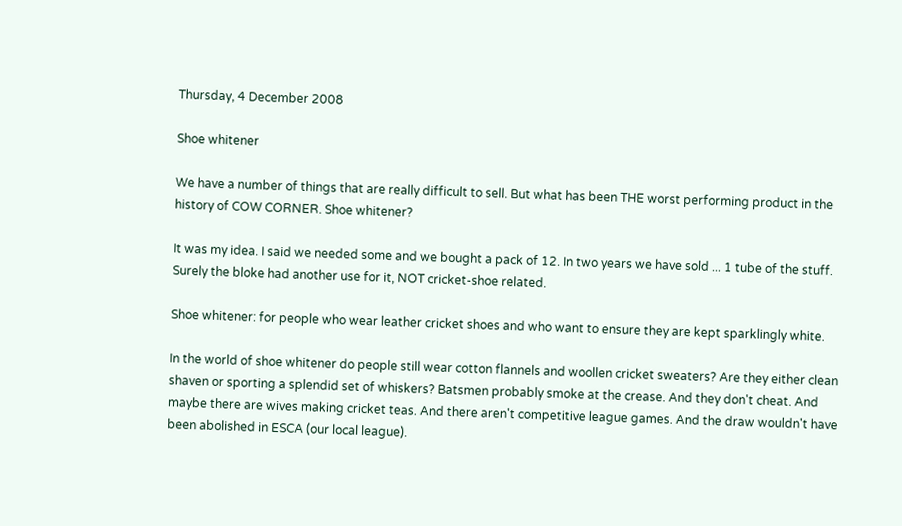Thursday, 4 December 2008

Shoe whitener

We have a number of things that are really difficult to sell. But what has been THE worst performing product in the history of COW CORNER. Shoe whitener?

It was my idea. I said we needed some and we bought a pack of 12. In two years we have sold ... 1 tube of the stuff. Surely the bloke had another use for it, NOT cricket-shoe related.

Shoe whitener: for people who wear leather cricket shoes and who want to ensure they are kept sparklingly white.

In the world of shoe whitener do people still wear cotton flannels and woollen cricket sweaters? Are they either clean shaven or sporting a splendid set of whiskers? Batsmen probably smoke at the crease. And they don't cheat. And maybe there are wives making cricket teas. And there aren't competitive league games. And the draw wouldn't have been abolished in ESCA (our local league).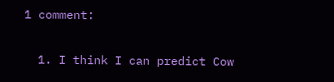1 comment:

  1. I think I can predict Cow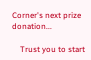Corner's next prize donation...

    Trust you to start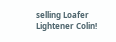selling Loafer Lightener Colin!